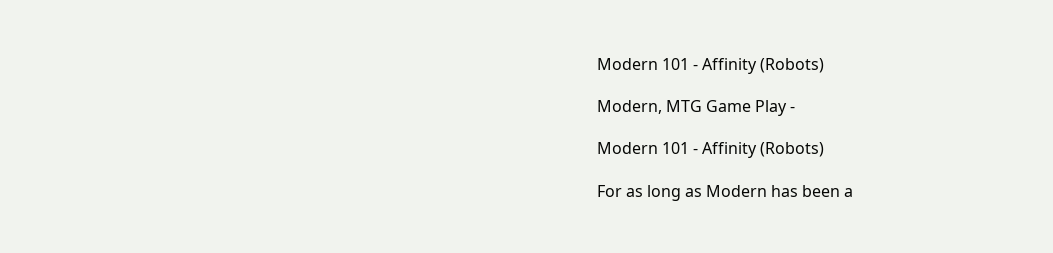Modern 101 - Affinity (Robots)

Modern, MTG Game Play -

Modern 101 - Affinity (Robots)

For as long as Modern has been a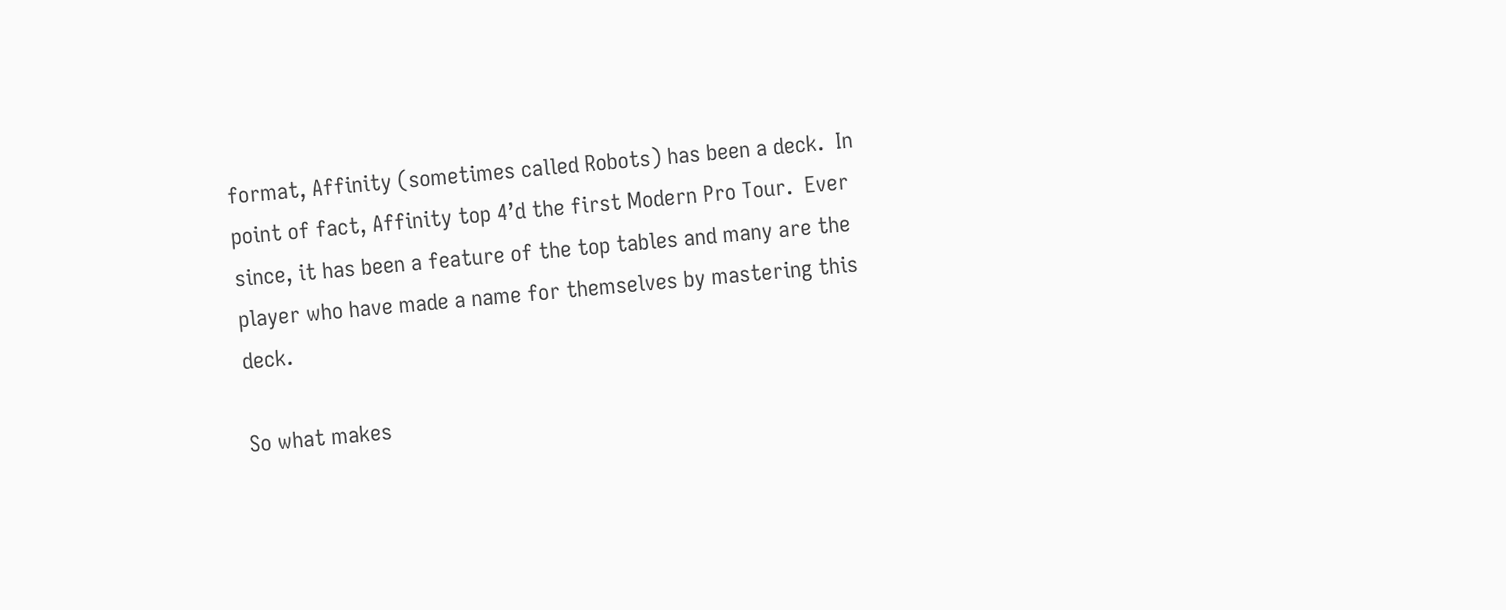format, Affinity (sometimes called Robots) has been a deck.  In point of fact, Affinity top 4’d the first Modern Pro Tour.  Ever since, it has been a feature of the top tables and many are the player who have made a name for themselves by mastering this deck.

So what makes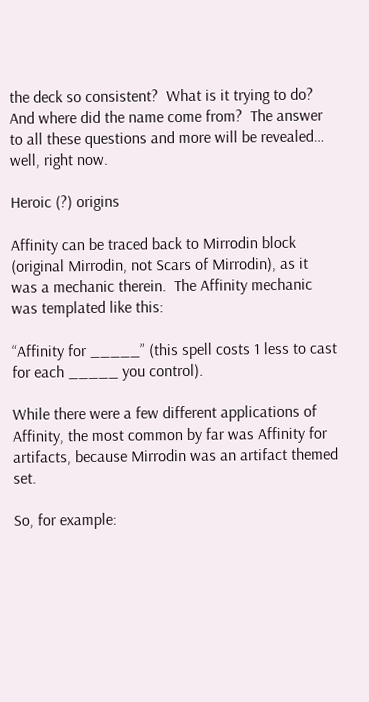the deck so consistent?  What is it trying to do?  And where did the name come from?  The answer to all these questions and more will be revealed… well, right now.

Heroic (?) origins

Affinity can be traced back to Mirrodin block (original Mirrodin, not Scars of Mirrodin), as it was a mechanic therein.  The Affinity mechanic was templated like this:

“Affinity for _____” (this spell costs 1 less to cast for each _____ you control).

While there were a few different applications of Affinity, the most common by far was Affinity for artifacts, because Mirrodin was an artifact themed set.

So, for example: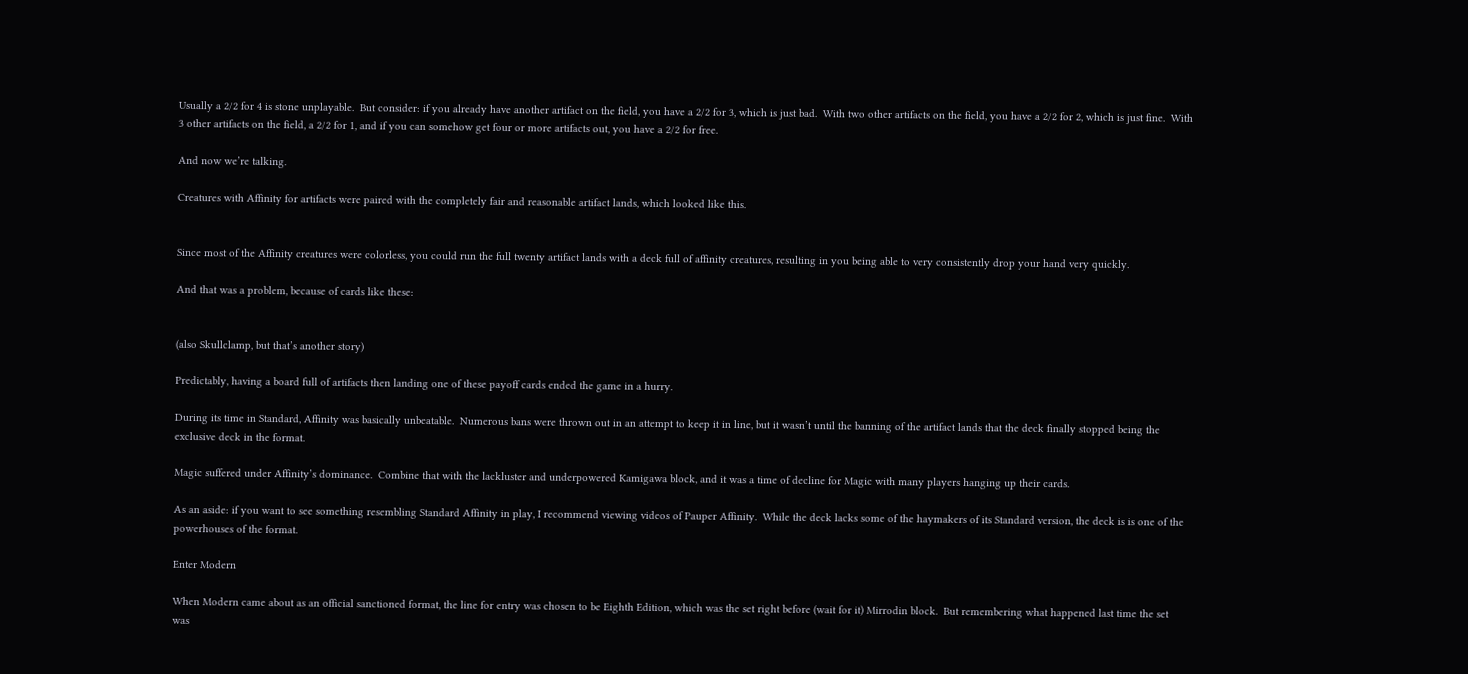Usually a 2/2 for 4 is stone unplayable.  But consider: if you already have another artifact on the field, you have a 2/2 for 3, which is just bad.  With two other artifacts on the field, you have a 2/2 for 2, which is just fine.  With 3 other artifacts on the field, a 2/2 for 1, and if you can somehow get four or more artifacts out, you have a 2/2 for free.

And now we’re talking.

Creatures with Affinity for artifacts were paired with the completely fair and reasonable artifact lands, which looked like this.


Since most of the Affinity creatures were colorless, you could run the full twenty artifact lands with a deck full of affinity creatures, resulting in you being able to very consistently drop your hand very quickly.

And that was a problem, because of cards like these:


(also Skullclamp, but that’s another story)

Predictably, having a board full of artifacts then landing one of these payoff cards ended the game in a hurry.

During its time in Standard, Affinity was basically unbeatable.  Numerous bans were thrown out in an attempt to keep it in line, but it wasn’t until the banning of the artifact lands that the deck finally stopped being the exclusive deck in the format.

Magic suffered under Affinity’s dominance.  Combine that with the lackluster and underpowered Kamigawa block, and it was a time of decline for Magic with many players hanging up their cards.

As an aside: if you want to see something resembling Standard Affinity in play, I recommend viewing videos of Pauper Affinity.  While the deck lacks some of the haymakers of its Standard version, the deck is is one of the powerhouses of the format.

Enter Modern

When Modern came about as an official sanctioned format, the line for entry was chosen to be Eighth Edition, which was the set right before (wait for it) Mirrodin block.  But remembering what happened last time the set was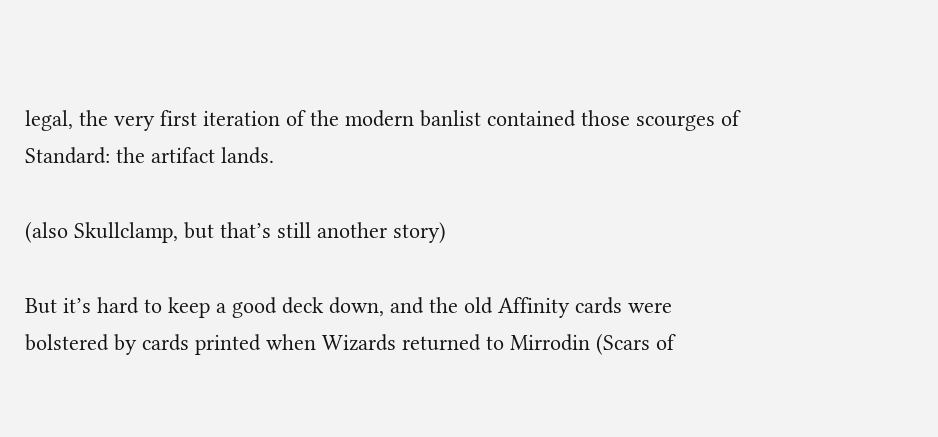legal, the very first iteration of the modern banlist contained those scourges of Standard: the artifact lands.

(also Skullclamp, but that’s still another story)

But it’s hard to keep a good deck down, and the old Affinity cards were bolstered by cards printed when Wizards returned to Mirrodin (Scars of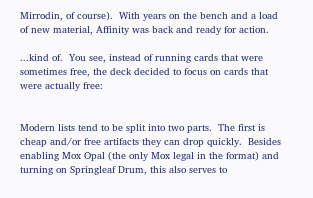Mirrodin, of course).  With years on the bench and a load of new material, Affinity was back and ready for action.

...kind of.  You see, instead of running cards that were sometimes free, the deck decided to focus on cards that were actually free:


Modern lists tend to be split into two parts.  The first is cheap and/or free artifacts they can drop quickly.  Besides enabling Mox Opal (the only Mox legal in the format) and turning on Springleaf Drum, this also serves to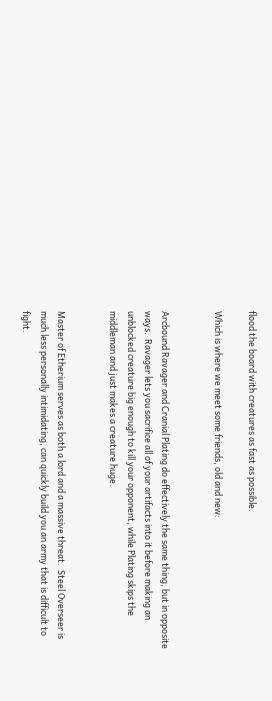flood the board with creatures as fast as possible.

Which is where we meet some friends, old and new:


Arcbound Ravager and Cranial Plating do effectively the same thing, but in opposite ways.  Ravager lets you sacrifice all of your artifacts into it before making an unblocked creature big enough to kill your opponent, while Plating skips the middleman and just makes a creature huge.


Master of Etherium serves as both a lord and a massive threat.  Steel Overseer is much less personally intimidating, can quickly build you an army that is difficult to fight.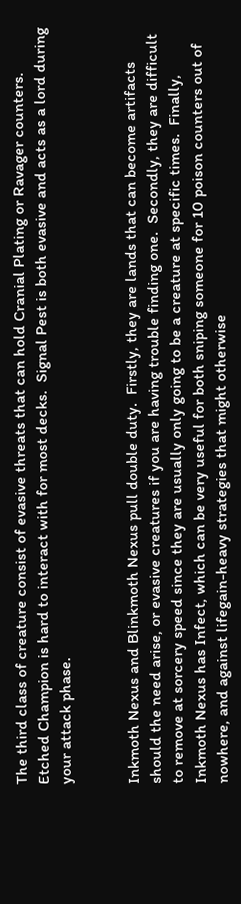The third class of creature consist of evasive threats that can hold Cranial Plating or Ravager counters.  Etched Champion is hard to interact with for most decks.  Signal Pest is both evasive and acts as a lord during your attack phase.


Inkmoth Nexus and Blinkmoth Nexus pull double duty.  Firstly, they are lands that can become artifacts should the need arise, or evasive creatures if you are having trouble finding one.  Secondly, they are difficult to remove at sorcery speed since they are usually only going to be a creature at specific times.  Finally, Inkmoth Nexus has Infect, which can be very useful for both sniping someone for 10 poison counters out of nowhere, and against lifegain-heavy strategies that might otherwise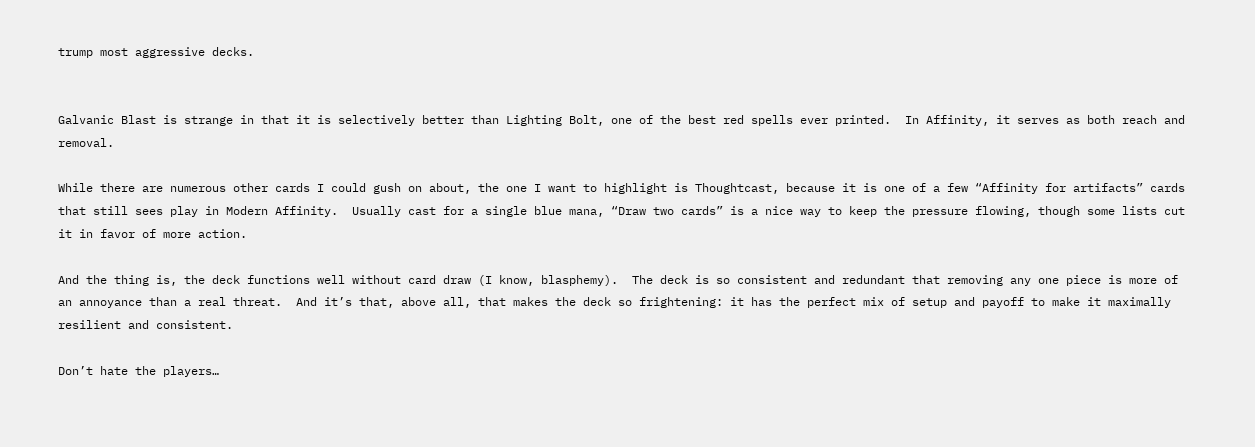trump most aggressive decks.


Galvanic Blast is strange in that it is selectively better than Lighting Bolt, one of the best red spells ever printed.  In Affinity, it serves as both reach and removal.

While there are numerous other cards I could gush on about, the one I want to highlight is Thoughtcast, because it is one of a few “Affinity for artifacts” cards that still sees play in Modern Affinity.  Usually cast for a single blue mana, “Draw two cards” is a nice way to keep the pressure flowing, though some lists cut it in favor of more action.

And the thing is, the deck functions well without card draw (I know, blasphemy).  The deck is so consistent and redundant that removing any one piece is more of an annoyance than a real threat.  And it’s that, above all, that makes the deck so frightening: it has the perfect mix of setup and payoff to make it maximally resilient and consistent.

Don’t hate the players…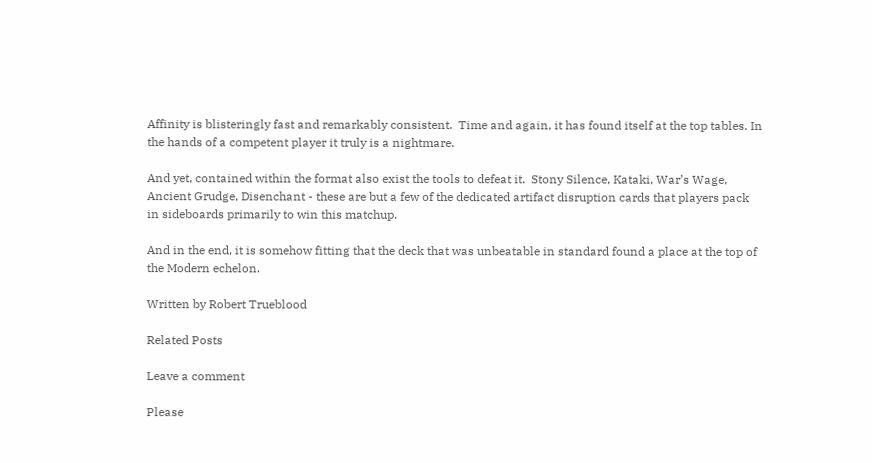Affinity is blisteringly fast and remarkably consistent.  Time and again, it has found itself at the top tables. In the hands of a competent player it truly is a nightmare.

And yet, contained within the format also exist the tools to defeat it.  Stony Silence, Kataki, War’s Wage, Ancient Grudge, Disenchant - these are but a few of the dedicated artifact disruption cards that players pack in sideboards primarily to win this matchup.

And in the end, it is somehow fitting that the deck that was unbeatable in standard found a place at the top of the Modern echelon.

Written by Robert Trueblood

Related Posts

Leave a comment

Please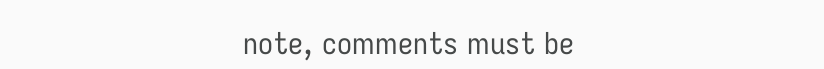note, comments must be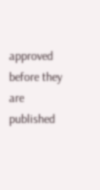approved before they are published